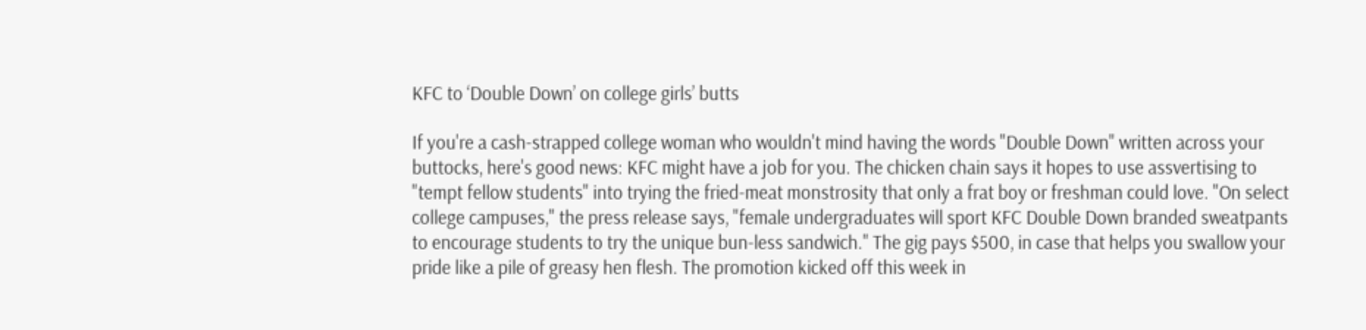KFC to ‘Double Down’ on college girls’ butts

If you're a cash-strapped college woman who wouldn't mind having the words "Double Down" written across your buttocks, here's good news: KFC might have a job for you. The chicken chain says it hopes to use assvertising to "tempt fellow students" into trying the fried-meat monstrosity that only a frat boy or freshman could love. "On select college campuses," the press release says, "female undergraduates will sport KFC Double Down branded sweatpants to encourage students to try the unique bun-less sandwich." The gig pays $500, in case that helps you swallow your pride like a pile of greasy hen flesh. The promotion kicked off this week in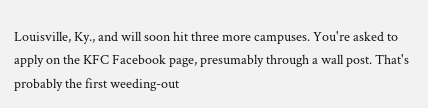Louisville, Ky., and will soon hit three more campuses. You're asked to apply on the KFC Facebook page, presumably through a wall post. That's probably the first weeding-out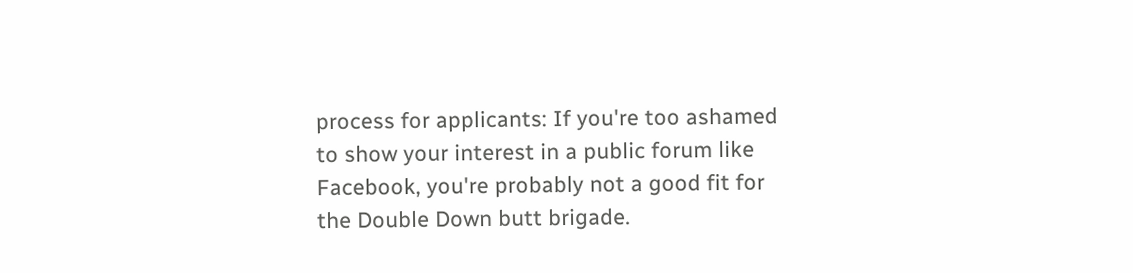process for applicants: If you're too ashamed to show your interest in a public forum like Facebook, you're probably not a good fit for the Double Down butt brigade.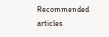Recommended articles